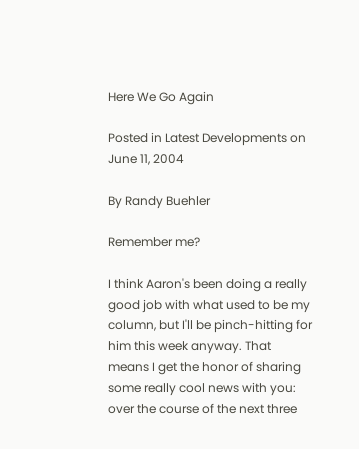Here We Go Again

Posted in Latest Developments on June 11, 2004

By Randy Buehler

Remember me?

I think Aaron's been doing a really good job with what used to be my column, but I'll be pinch-hitting for him this week anyway. That means I get the honor of sharing some really cool news with you: over the course of the next three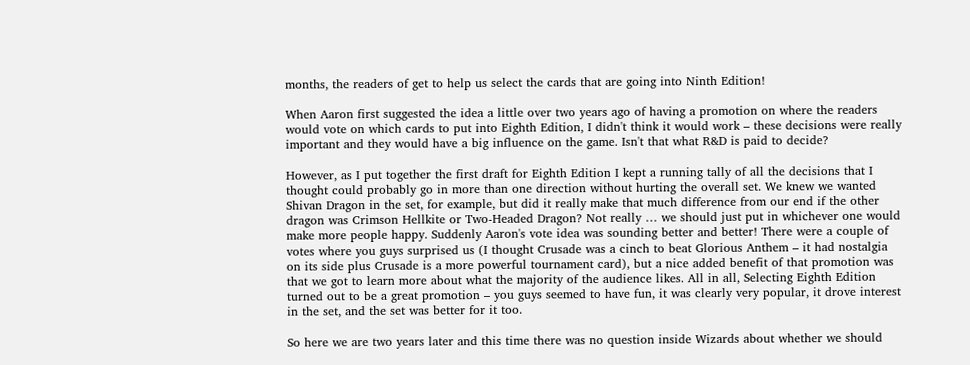months, the readers of get to help us select the cards that are going into Ninth Edition!

When Aaron first suggested the idea a little over two years ago of having a promotion on where the readers would vote on which cards to put into Eighth Edition, I didn't think it would work – these decisions were really important and they would have a big influence on the game. Isn't that what R&D is paid to decide?

However, as I put together the first draft for Eighth Edition I kept a running tally of all the decisions that I thought could probably go in more than one direction without hurting the overall set. We knew we wanted Shivan Dragon in the set, for example, but did it really make that much difference from our end if the other dragon was Crimson Hellkite or Two-Headed Dragon? Not really … we should just put in whichever one would make more people happy. Suddenly Aaron's vote idea was sounding better and better! There were a couple of votes where you guys surprised us (I thought Crusade was a cinch to beat Glorious Anthem – it had nostalgia on its side plus Crusade is a more powerful tournament card), but a nice added benefit of that promotion was that we got to learn more about what the majority of the audience likes. All in all, Selecting Eighth Edition turned out to be a great promotion – you guys seemed to have fun, it was clearly very popular, it drove interest in the set, and the set was better for it too.

So here we are two years later and this time there was no question inside Wizards about whether we should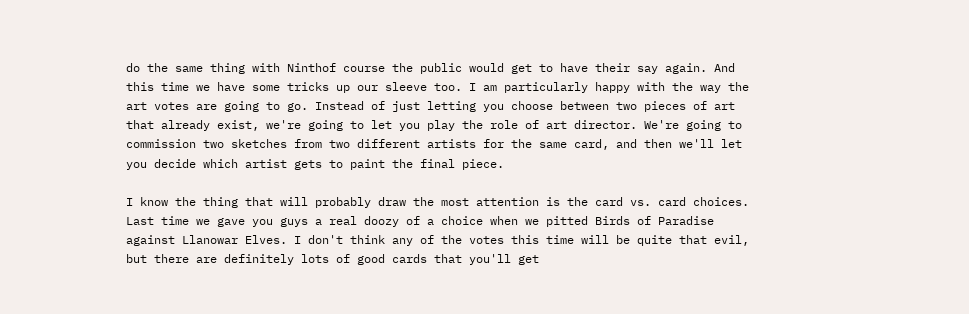do the same thing with Ninthof course the public would get to have their say again. And this time we have some tricks up our sleeve too. I am particularly happy with the way the art votes are going to go. Instead of just letting you choose between two pieces of art that already exist, we're going to let you play the role of art director. We're going to commission two sketches from two different artists for the same card, and then we'll let you decide which artist gets to paint the final piece.

I know the thing that will probably draw the most attention is the card vs. card choices. Last time we gave you guys a real doozy of a choice when we pitted Birds of Paradise against Llanowar Elves. I don't think any of the votes this time will be quite that evil, but there are definitely lots of good cards that you'll get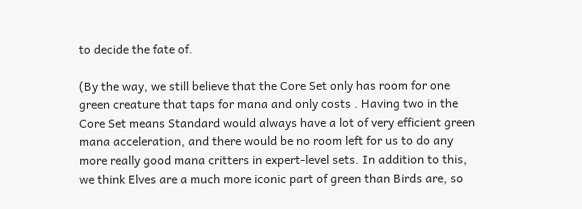to decide the fate of.

(By the way, we still believe that the Core Set only has room for one green creature that taps for mana and only costs . Having two in the Core Set means Standard would always have a lot of very efficient green mana acceleration, and there would be no room left for us to do any more really good mana critters in expert-level sets. In addition to this, we think Elves are a much more iconic part of green than Birds are, so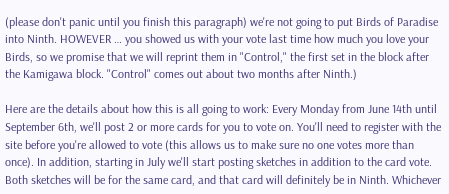(please don't panic until you finish this paragraph) we're not going to put Birds of Paradise into Ninth. HOWEVER … you showed us with your vote last time how much you love your Birds, so we promise that we will reprint them in "Control," the first set in the block after the Kamigawa block. "Control" comes out about two months after Ninth.)

Here are the details about how this is all going to work: Every Monday from June 14th until September 6th, we'll post 2 or more cards for you to vote on. You'll need to register with the site before you're allowed to vote (this allows us to make sure no one votes more than once). In addition, starting in July we'll start posting sketches in addition to the card vote. Both sketches will be for the same card, and that card will definitely be in Ninth. Whichever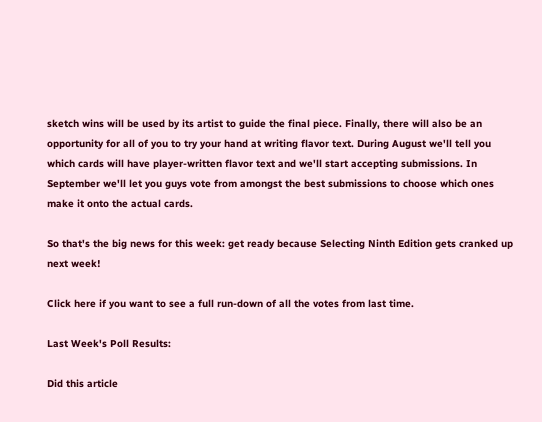sketch wins will be used by its artist to guide the final piece. Finally, there will also be an opportunity for all of you to try your hand at writing flavor text. During August we'll tell you which cards will have player-written flavor text and we'll start accepting submissions. In September we'll let you guys vote from amongst the best submissions to choose which ones make it onto the actual cards.

So that's the big news for this week: get ready because Selecting Ninth Edition gets cranked up next week!

Click here if you want to see a full run-down of all the votes from last time.

Last Week's Poll Results:

Did this article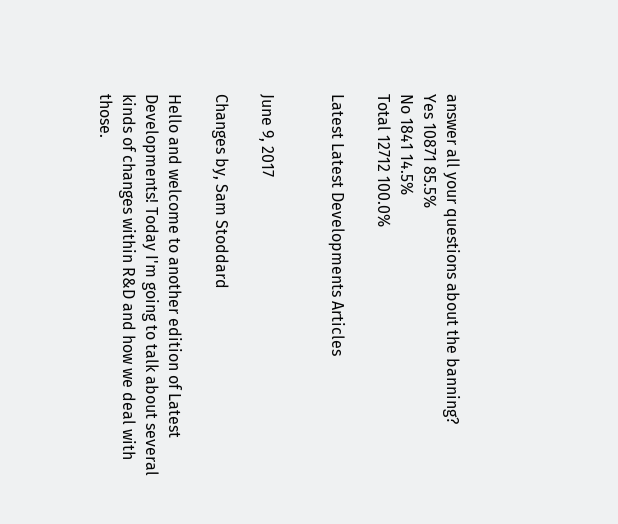answer all your questions about the banning?
Yes 10871 85.5%
No 1841 14.5%
Total 12712 100.0%

Latest Latest Developments Articles


June 9, 2017

Changes by, Sam Stoddard

Hello and welcome to another edition of Latest Developments! Today I'm going to talk about several kinds of changes within R&D and how we deal with those.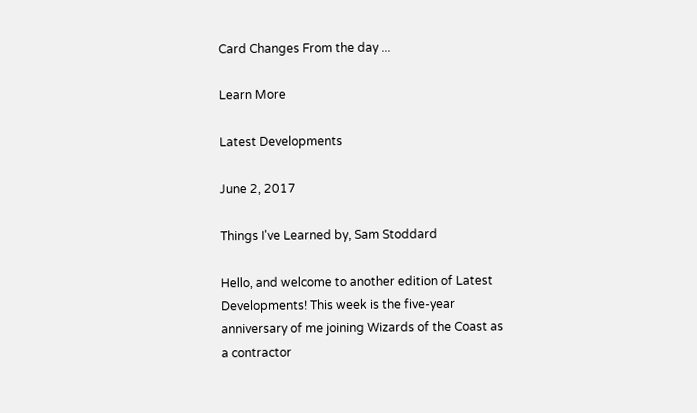Card Changes From the day ...

Learn More

Latest Developments

June 2, 2017

Things I've Learned by, Sam Stoddard

Hello, and welcome to another edition of Latest Developments! This week is the five-year anniversary of me joining Wizards of the Coast as a contractor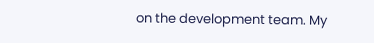on the development team. My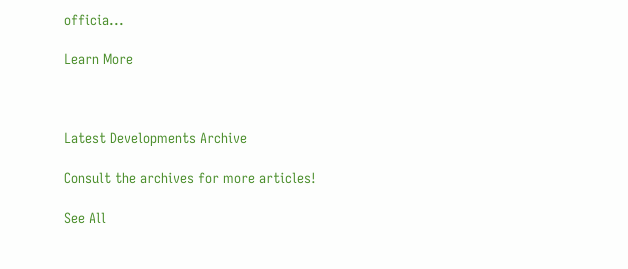officia...

Learn More



Latest Developments Archive

Consult the archives for more articles!

See All